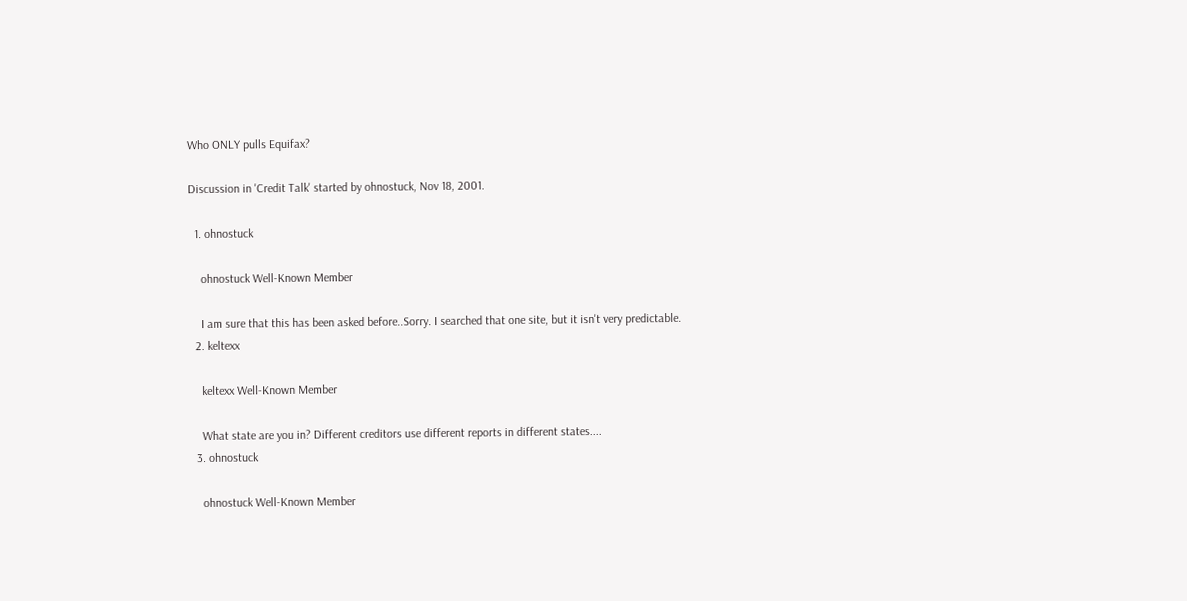Who ONLY pulls Equifax?

Discussion in 'Credit Talk' started by ohnostuck, Nov 18, 2001.

  1. ohnostuck

    ohnostuck Well-Known Member

    I am sure that this has been asked before..Sorry. I searched that one site, but it isn't very predictable.
  2. keltexx

    keltexx Well-Known Member

    What state are you in? Different creditors use different reports in different states....
  3. ohnostuck

    ohnostuck Well-Known Member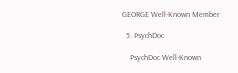GEORGE Well-Known Member

  5. PsychDoc

    PsychDoc Well-Known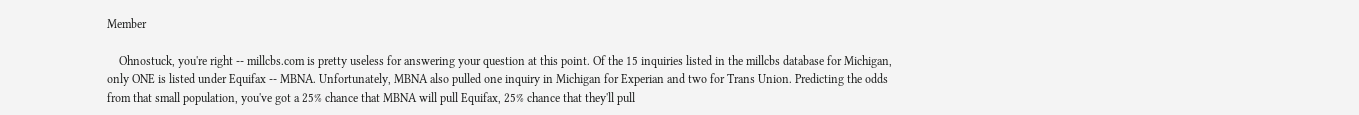Member

    Ohnostuck, you're right -- millcbs.com is pretty useless for answering your question at this point. Of the 15 inquiries listed in the millcbs database for Michigan, only ONE is listed under Equifax -- MBNA. Unfortunately, MBNA also pulled one inquiry in Michigan for Experian and two for Trans Union. Predicting the odds from that small population, you've got a 25% chance that MBNA will pull Equifax, 25% chance that they'll pull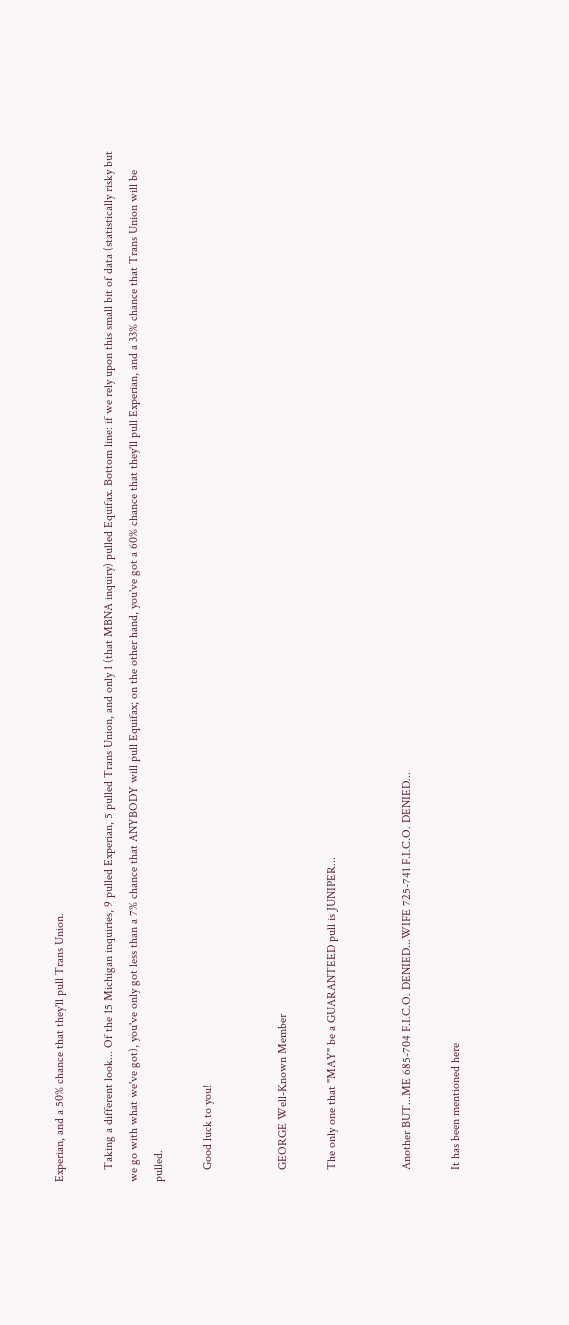Experian, and a 50% chance that they'll pull Trans Union.

    Taking a different look... Of the 15 Michigan inquiries, 9 pulled Experian, 5 pulled Trans Union, and only 1 (that MBNA inquiry) pulled Equifax. Bottom line: if we rely upon this small bit of data (statistically risky but we go with what we've got), you've only got less than a 7% chance that ANYBODY will pull Equifax; on the other hand, you've got a 60% chance that they'll pull Experian, and a 33% chance that Trans Union will be pulled.

    Good luck to you!


    GEORGE Well-Known Member

    The only one that "MAY" be a GUARANTEED pull is JUNIPER...


    Another BUT...ME 685-704 F.I.C.O. DENIED...WIFE 725-741 F.I.C.O. DENIED...

    It has been mentioned here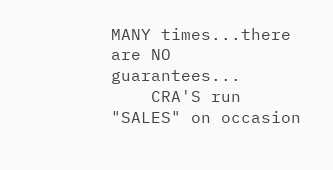MANY times...there are NO guarantees...
    CRA'S run "SALES" on occasion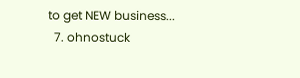to get NEW business...
  7. ohnostuck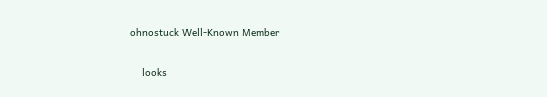ohnostuck Well-Known Member

    looks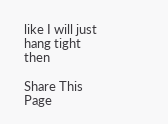like I will just hang tight then

Share This Page